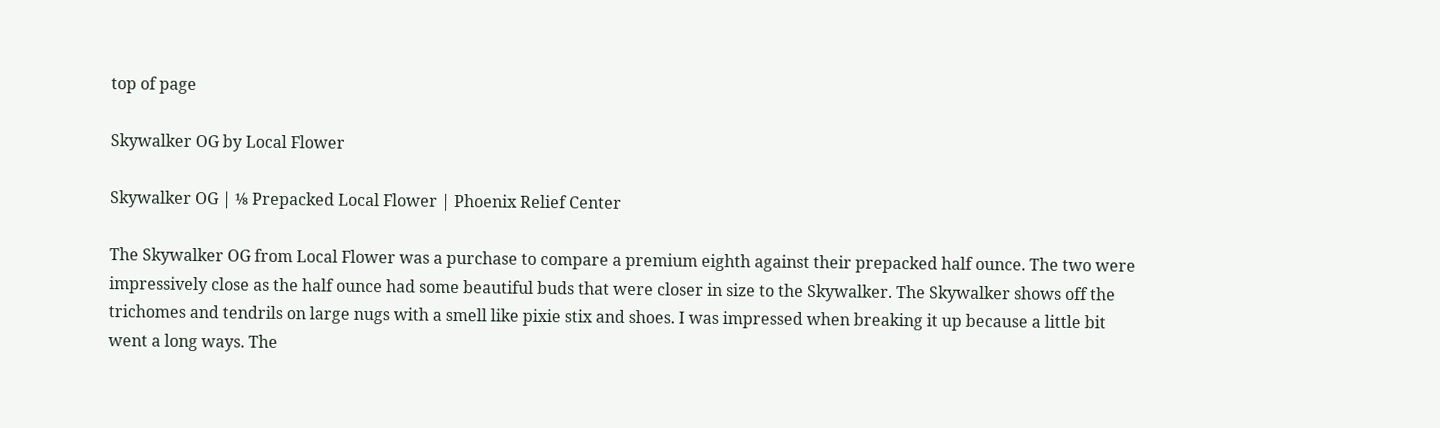top of page

Skywalker OG by Local Flower

Skywalker OG | ⅛ Prepacked Local Flower | Phoenix Relief Center

The Skywalker OG from Local Flower was a purchase to compare a premium eighth against their prepacked half ounce. The two were impressively close as the half ounce had some beautiful buds that were closer in size to the Skywalker. The Skywalker shows off the trichomes and tendrils on large nugs with a smell like pixie stix and shoes. I was impressed when breaking it up because a little bit went a long ways. The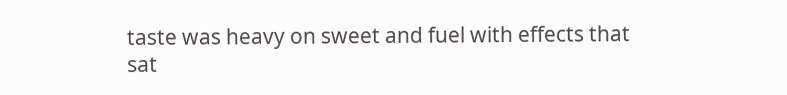taste was heavy on sweet and fuel with effects that sat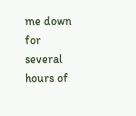me down for several hours of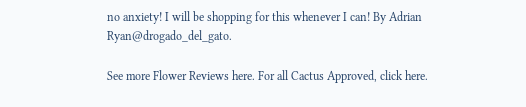no anxiety! I will be shopping for this whenever I can! By Adrian Ryan@drogado_del_gato.

See more Flower Reviews here. For all Cactus Approved, click here.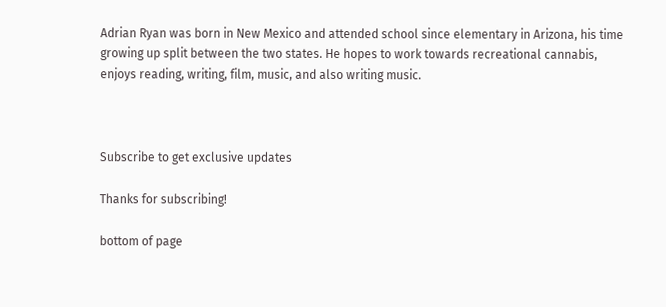Adrian Ryan was born in New Mexico and attended school since elementary in Arizona, his time growing up split between the two states. He hopes to work towards recreational cannabis, enjoys reading, writing, film, music, and also writing music.



Subscribe to get exclusive updates

Thanks for subscribing!

bottom of page